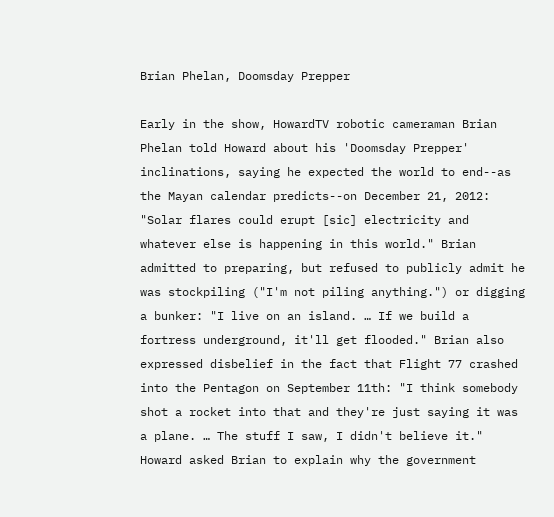Brian Phelan, Doomsday Prepper

Early in the show, HowardTV robotic cameraman Brian Phelan told Howard about his 'Doomsday Prepper' inclinations, saying he expected the world to end--as the Mayan calendar predicts--on December 21, 2012: "Solar flares could erupt [sic] electricity and whatever else is happening in this world." Brian admitted to preparing, but refused to publicly admit he was stockpiling ("I'm not piling anything.") or digging a bunker: "I live on an island. … If we build a fortress underground, it'll get flooded." Brian also expressed disbelief in the fact that Flight 77 crashed into the Pentagon on September 11th: "I think somebody shot a rocket into that and they're just saying it was a plane. … The stuff I saw, I didn't believe it." Howard asked Brian to explain why the government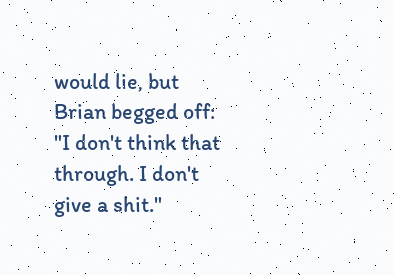would lie, but Brian begged off: "I don't think that through. I don't give a shit."